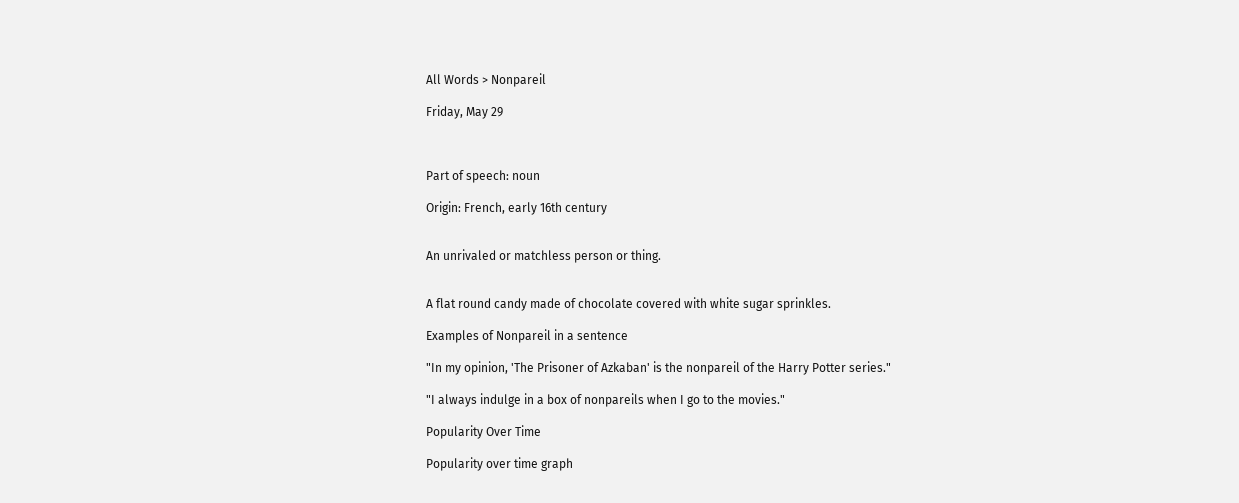All Words > Nonpareil

Friday, May 29



Part of speech: noun

Origin: French, early 16th century


An unrivaled or matchless person or thing.


A flat round candy made of chocolate covered with white sugar sprinkles.

Examples of Nonpareil in a sentence

"In my opinion, 'The Prisoner of Azkaban' is the nonpareil of the Harry Potter series."

"I always indulge in a box of nonpareils when I go to the movies."

Popularity Over Time

Popularity over time graph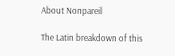About Nonpareil

The Latin breakdown of this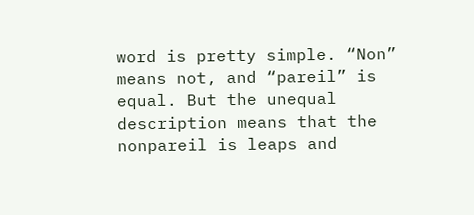word is pretty simple. “Non” means not, and “pareil” is equal. But the unequal description means that the nonpareil is leaps and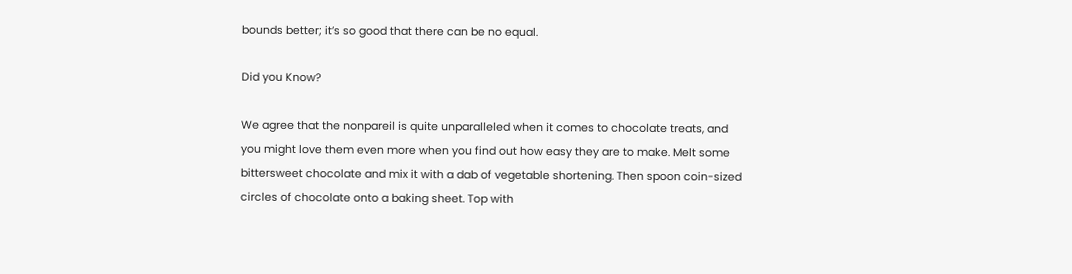bounds better; it’s so good that there can be no equal.

Did you Know?

We agree that the nonpareil is quite unparalleled when it comes to chocolate treats, and you might love them even more when you find out how easy they are to make. Melt some bittersweet chocolate and mix it with a dab of vegetable shortening. Then spoon coin-sized circles of chocolate onto a baking sheet. Top with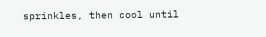sprinkles, then cool until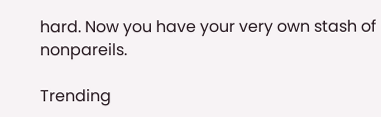hard. Now you have your very own stash of nonpareils.

Trending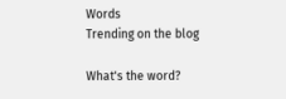Words
Trending on the blog

What's the word?